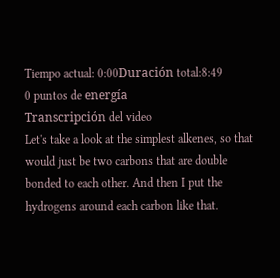Tiempo actual: 0:00Duración total:8:49
0 puntos de energía
Transcripción del video
Let's take a look at the simplest alkenes, so that would just be two carbons that are double bonded to each other. And then I put the hydrogens around each carbon like that.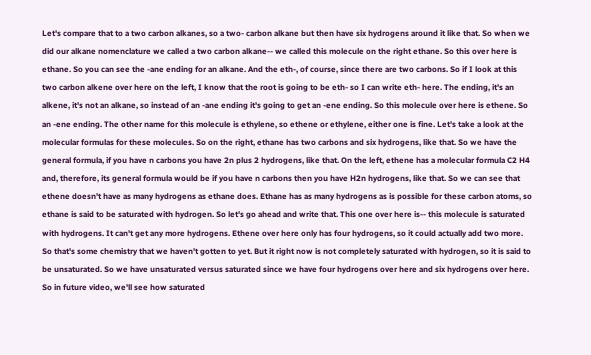Let's compare that to a two carbon alkanes, so a two- carbon alkane but then have six hydrogens around it like that. So when we did our alkane nomenclature we called a two carbon alkane-- we called this molecule on the right ethane. So this over here is ethane. So you can see the -ane ending for an alkane. And the eth-, of course, since there are two carbons. So if I look at this two carbon alkene over here on the left, I know that the root is going to be eth- so I can write eth- here. The ending, it's an alkene, it's not an alkane, so instead of an -ane ending it's going to get an -ene ending. So this molecule over here is ethene. So an -ene ending. The other name for this molecule is ethylene, so ethene or ethylene, either one is fine. Let's take a look at the molecular formulas for these molecules. So on the right, ethane has two carbons and six hydrogens, like that. So we have the general formula, if you have n carbons you have 2n plus 2 hydrogens, like that. On the left, ethene has a molecular formula C2 H4 and, therefore, its general formula would be if you have n carbons then you have H2n hydrogens, like that. So we can see that ethene doesn't have as many hydrogens as ethane does. Ethane has as many hydrogens as is possible for these carbon atoms, so ethane is said to be saturated with hydrogen. So let's go ahead and write that. This one over here is-- this molecule is saturated with hydrogens. It can't get any more hydrogens. Ethene over here only has four hydrogens, so it could actually add two more. So that's some chemistry that we haven't gotten to yet. But it right now is not completely saturated with hydrogen, so it is said to be unsaturated. So we have unsaturated versus saturated since we have four hydrogens over here and six hydrogens over here. So in future video, we'll see how saturated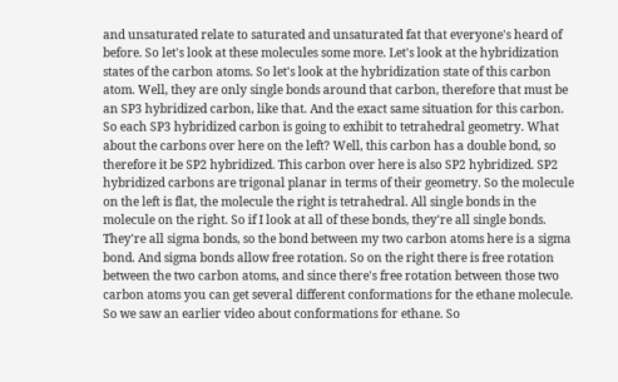and unsaturated relate to saturated and unsaturated fat that everyone's heard of before. So let's look at these molecules some more. Let's look at the hybridization states of the carbon atoms. So let's look at the hybridization state of this carbon atom. Well, they are only single bonds around that carbon, therefore that must be an SP3 hybridized carbon, like that. And the exact same situation for this carbon. So each SP3 hybridized carbon is going to exhibit to tetrahedral geometry. What about the carbons over here on the left? Well, this carbon has a double bond, so therefore it be SP2 hybridized. This carbon over here is also SP2 hybridized. SP2 hybridized carbons are trigonal planar in terms of their geometry. So the molecule on the left is flat, the molecule the right is tetrahedral. All single bonds in the molecule on the right. So if I look at all of these bonds, they're all single bonds. They're all sigma bonds, so the bond between my two carbon atoms here is a sigma bond. And sigma bonds allow free rotation. So on the right there is free rotation between the two carbon atoms, and since there's free rotation between those two carbon atoms you can get several different conformations for the ethane molecule. So we saw an earlier video about conformations for ethane. So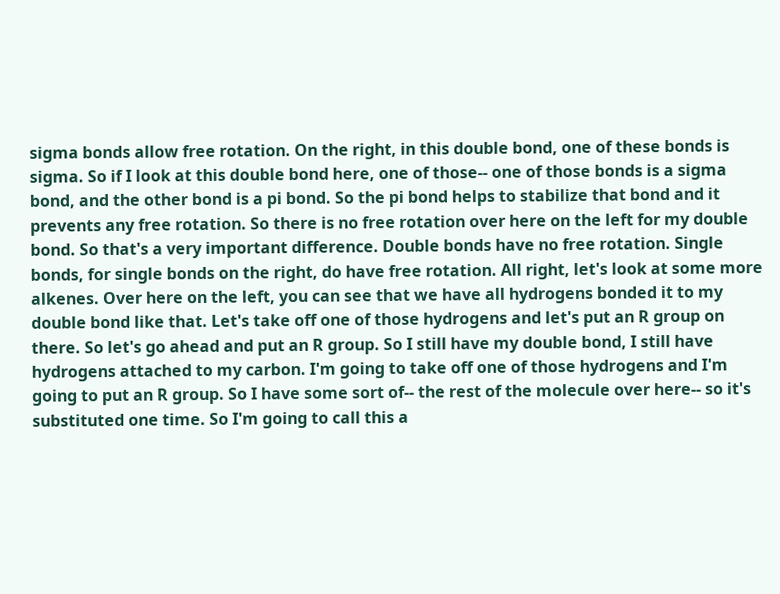sigma bonds allow free rotation. On the right, in this double bond, one of these bonds is sigma. So if I look at this double bond here, one of those-- one of those bonds is a sigma bond, and the other bond is a pi bond. So the pi bond helps to stabilize that bond and it prevents any free rotation. So there is no free rotation over here on the left for my double bond. So that's a very important difference. Double bonds have no free rotation. Single bonds, for single bonds on the right, do have free rotation. All right, let's look at some more alkenes. Over here on the left, you can see that we have all hydrogens bonded it to my double bond like that. Let's take off one of those hydrogens and let's put an R group on there. So let's go ahead and put an R group. So I still have my double bond, I still have hydrogens attached to my carbon. I'm going to take off one of those hydrogens and I'm going to put an R group. So I have some sort of-- the rest of the molecule over here-- so it's substituted one time. So I'm going to call this a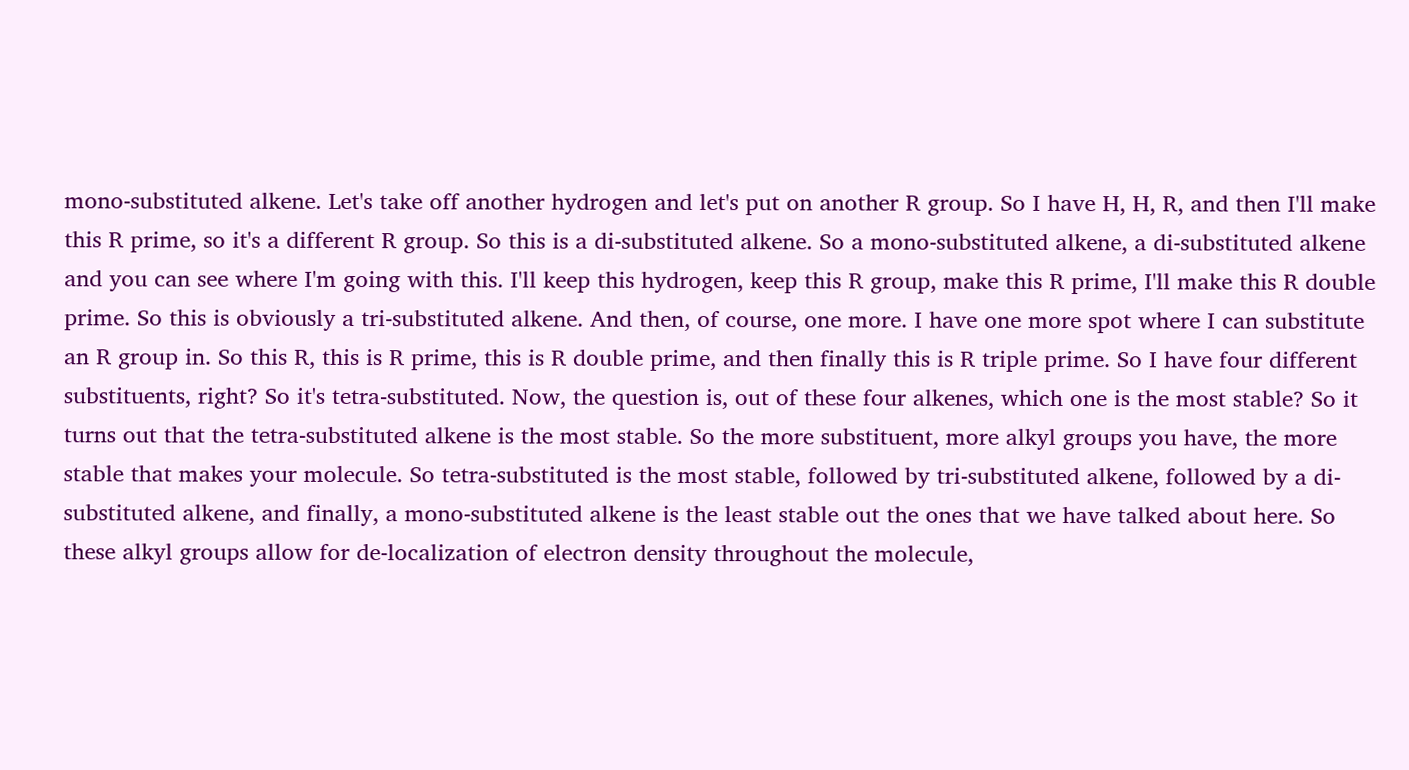mono-substituted alkene. Let's take off another hydrogen and let's put on another R group. So I have H, H, R, and then I'll make this R prime, so it's a different R group. So this is a di-substituted alkene. So a mono-substituted alkene, a di-substituted alkene and you can see where I'm going with this. I'll keep this hydrogen, keep this R group, make this R prime, I'll make this R double prime. So this is obviously a tri-substituted alkene. And then, of course, one more. I have one more spot where I can substitute an R group in. So this R, this is R prime, this is R double prime, and then finally this is R triple prime. So I have four different substituents, right? So it's tetra-substituted. Now, the question is, out of these four alkenes, which one is the most stable? So it turns out that the tetra-substituted alkene is the most stable. So the more substituent, more alkyl groups you have, the more stable that makes your molecule. So tetra-substituted is the most stable, followed by tri-substituted alkene, followed by a di-substituted alkene, and finally, a mono-substituted alkene is the least stable out the ones that we have talked about here. So these alkyl groups allow for de-localization of electron density throughout the molecule,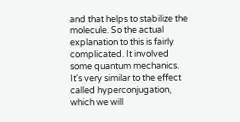and that helps to stabilize the molecule. So the actual explanation to this is fairly complicated. It involved some quantum mechanics. It's very similar to the effect called hyperconjugation, which we will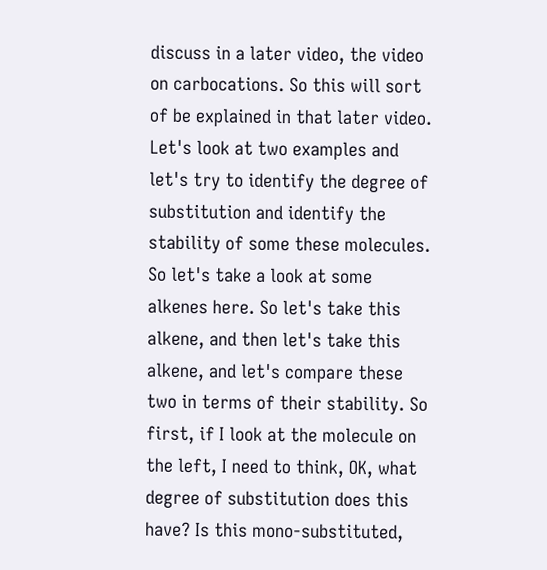discuss in a later video, the video on carbocations. So this will sort of be explained in that later video. Let's look at two examples and let's try to identify the degree of substitution and identify the stability of some these molecules. So let's take a look at some alkenes here. So let's take this alkene, and then let's take this alkene, and let's compare these two in terms of their stability. So first, if I look at the molecule on the left, I need to think, OK, what degree of substitution does this have? Is this mono-substituted,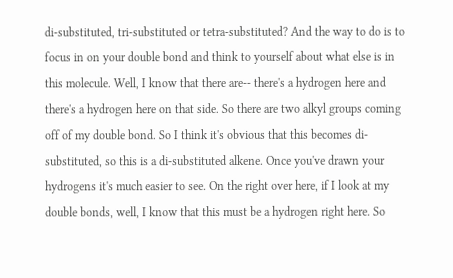di-substituted, tri-substituted or tetra-substituted? And the way to do is to focus in on your double bond and think to yourself about what else is in this molecule. Well, I know that there are-- there's a hydrogen here and there's a hydrogen here on that side. So there are two alkyl groups coming off of my double bond. So I think it's obvious that this becomes di-substituted, so this is a di-substituted alkene. Once you've drawn your hydrogens it's much easier to see. On the right over here, if I look at my double bonds, well, I know that this must be a hydrogen right here. So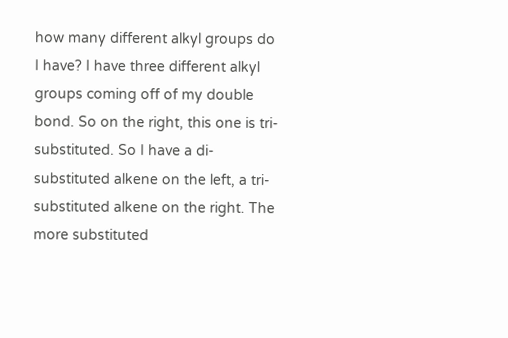how many different alkyl groups do I have? I have three different alkyl groups coming off of my double bond. So on the right, this one is tri-substituted. So I have a di-substituted alkene on the left, a tri-substituted alkene on the right. The more substituted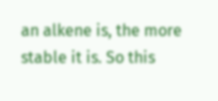an alkene is, the more stable it is. So this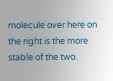molecule over here on the right is the more stable of the two.